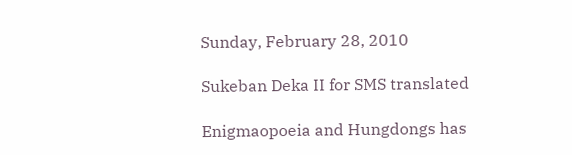Sunday, February 28, 2010

Sukeban Deka II for SMS translated

Enigmaopoeia and Hungdongs has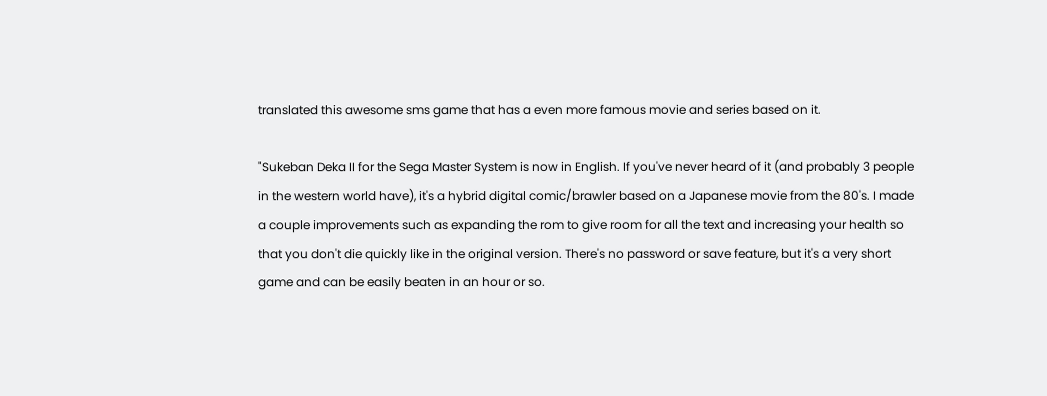translated this awesome sms game that has a even more famous movie and series based on it.

"Sukeban Deka II for the Sega Master System is now in English. If you've never heard of it (and probably 3 people in the western world have), it's a hybrid digital comic/brawler based on a Japanese movie from the 80's. I made a couple improvements such as expanding the rom to give room for all the text and increasing your health so that you don't die quickly like in the original version. There's no password or save feature, but it's a very short game and can be easily beaten in an hour or so.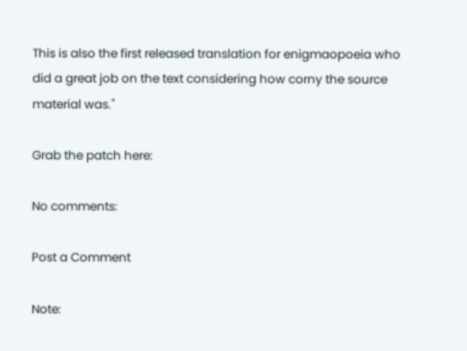This is also the first released translation for enigmaopoeia who did a great job on the text considering how corny the source material was."

Grab the patch here:

No comments:

Post a Comment

Note: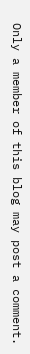Only a member of this blog may post a comment.